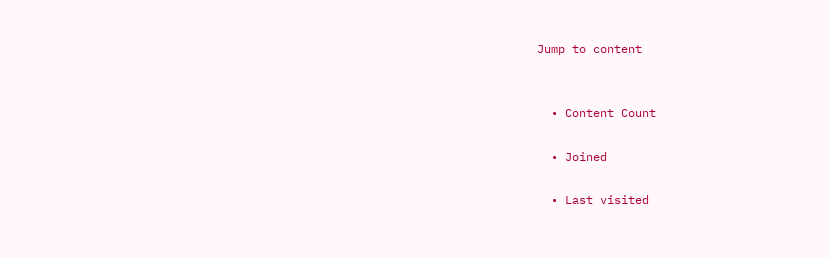Jump to content


  • Content Count

  • Joined

  • Last visited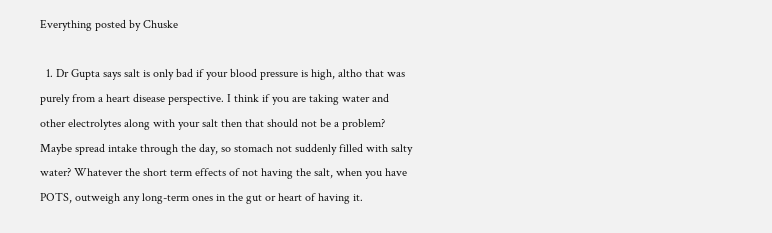Everything posted by Chuske

  1. Dr Gupta says salt is only bad if your blood pressure is high, altho that was purely from a heart disease perspective. I think if you are taking water and other electrolytes along with your salt then that should not be a problem? Maybe spread intake through the day, so stomach not suddenly filled with salty water? Whatever the short term effects of not having the salt, when you have POTS, outweigh any long-term ones in the gut or heart of having it.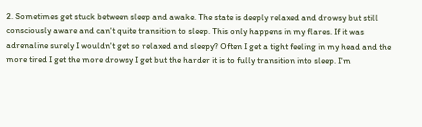2. Sometimes get stuck between sleep and awake. The state is deeply relaxed and drowsy but still consciously aware and can't quite transition to sleep. This only happens in my flares. If it was adrenaline surely I wouldn't get so relaxed and sleepy? Often I get a tight feeling in my head and the more tired I get the more drowsy I get but the harder it is to fully transition into sleep. I'm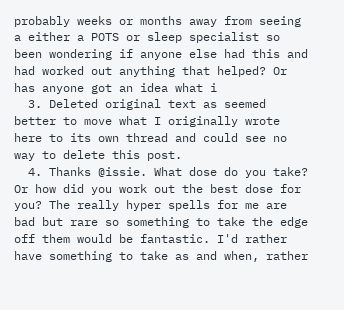probably weeks or months away from seeing a either a POTS or sleep specialist so been wondering if anyone else had this and had worked out anything that helped? Or has anyone got an idea what i
  3. Deleted original text as seemed better to move what I originally wrote here to its own thread and could see no way to delete this post.
  4. Thanks @issie. What dose do you take? Or how did you work out the best dose for you? The really hyper spells for me are bad but rare so something to take the edge off them would be fantastic. I'd rather have something to take as and when, rather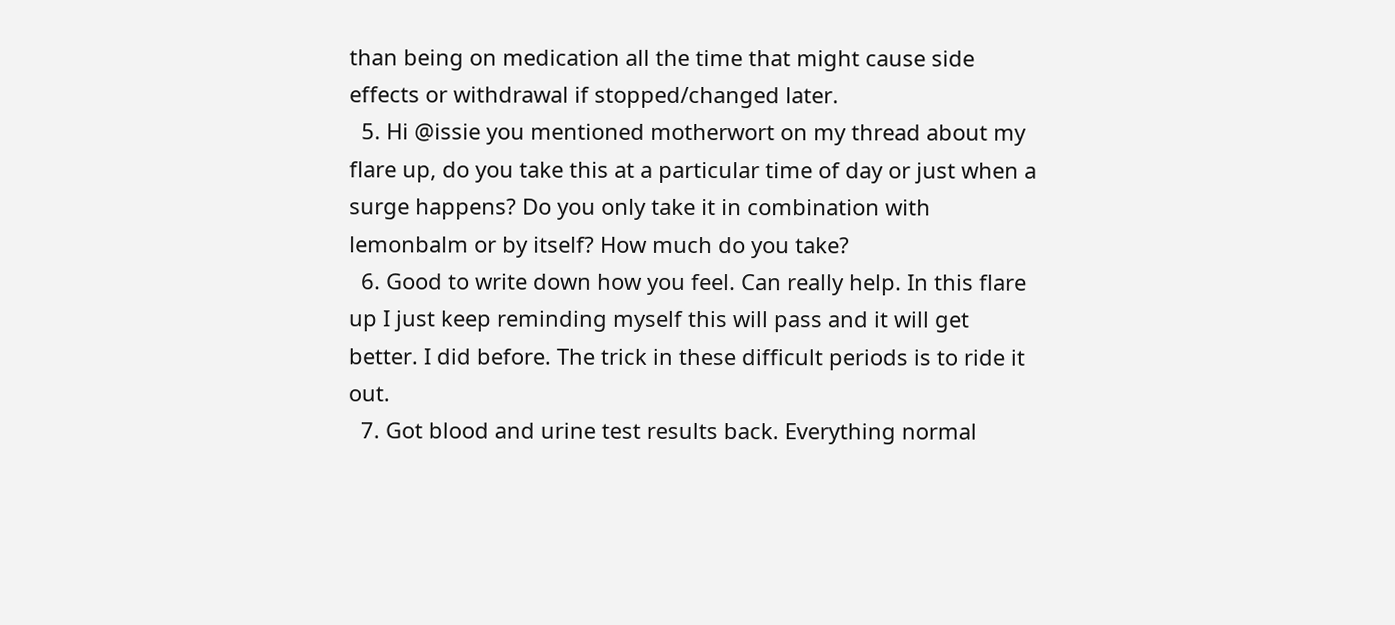than being on medication all the time that might cause side effects or withdrawal if stopped/changed later.
  5. Hi @issie you mentioned motherwort on my thread about my flare up, do you take this at a particular time of day or just when a surge happens? Do you only take it in combination with lemonbalm or by itself? How much do you take?
  6. Good to write down how you feel. Can really help. In this flare up I just keep reminding myself this will pass and it will get better. I did before. The trick in these difficult periods is to ride it out.
  7. Got blood and urine test results back. Everything normal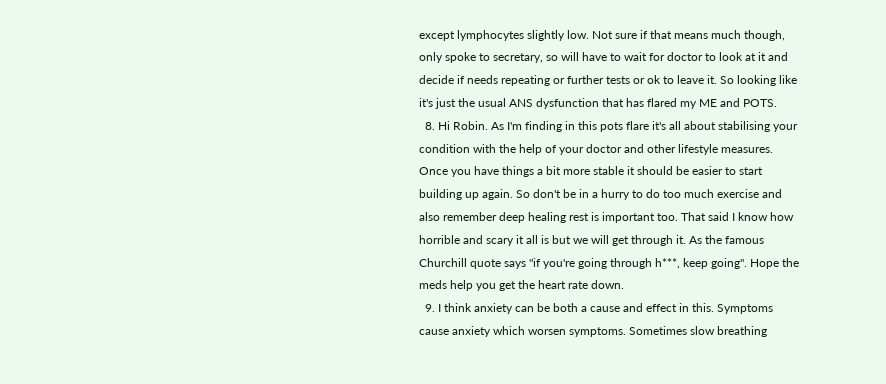except lymphocytes slightly low. Not sure if that means much though, only spoke to secretary, so will have to wait for doctor to look at it and decide if needs repeating or further tests or ok to leave it. So looking like it's just the usual ANS dysfunction that has flared my ME and POTS.
  8. Hi Robin. As I'm finding in this pots flare it's all about stabilising your condition with the help of your doctor and other lifestyle measures. Once you have things a bit more stable it should be easier to start building up again. So don't be in a hurry to do too much exercise and also remember deep healing rest is important too. That said I know how horrible and scary it all is but we will get through it. As the famous Churchill quote says "if you're going through h***, keep going". Hope the meds help you get the heart rate down.
  9. I think anxiety can be both a cause and effect in this. Symptoms cause anxiety which worsen symptoms. Sometimes slow breathing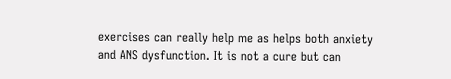exercises can really help me as helps both anxiety and ANS dysfunction. It is not a cure but can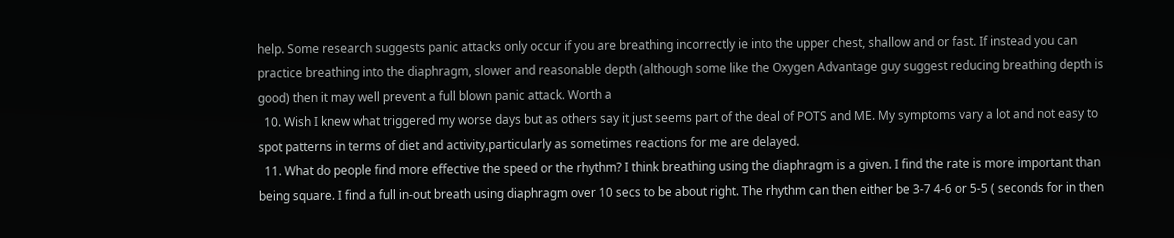help. Some research suggests panic attacks only occur if you are breathing incorrectly ie into the upper chest, shallow and or fast. If instead you can practice breathing into the diaphragm, slower and reasonable depth (although some like the Oxygen Advantage guy suggest reducing breathing depth is good) then it may well prevent a full blown panic attack. Worth a
  10. Wish I knew what triggered my worse days but as others say it just seems part of the deal of POTS and ME. My symptoms vary a lot and not easy to spot patterns in terms of diet and activity,particularly as sometimes reactions for me are delayed.
  11. What do people find more effective the speed or the rhythm? I think breathing using the diaphragm is a given. I find the rate is more important than being square. I find a full in-out breath using diaphragm over 10 secs to be about right. The rhythm can then either be 3-7 4-6 or 5-5 ( seconds for in then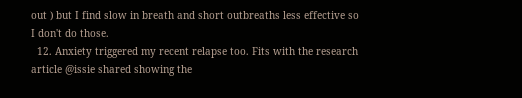out ) but I find slow in breath and short outbreaths less effective so I don't do those.
  12. Anxiety triggered my recent relapse too. Fits with the research article @issie shared showing the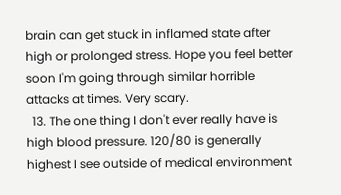brain can get stuck in inflamed state after high or prolonged stress. Hope you feel better soon I'm going through similar horrible attacks at times. Very scary.
  13. The one thing I don't ever really have is high blood pressure. 120/80 is generally highest I see outside of medical environment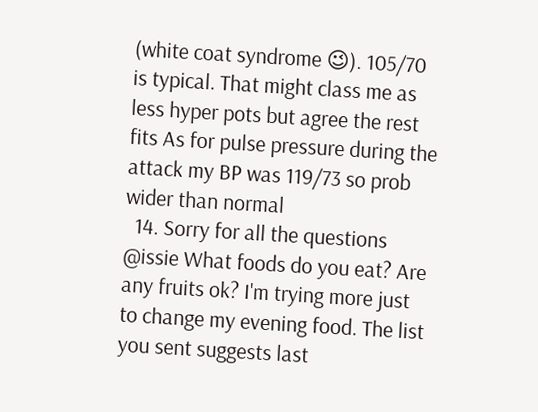(white coat syndrome 😉). 105/70 is typical. That might class me as less hyper pots but agree the rest fits As for pulse pressure during the attack my BP was 119/73 so prob wider than normal
  14. Sorry for all the questions @issie What foods do you eat? Are any fruits ok? I'm trying more just to change my evening food. The list you sent suggests last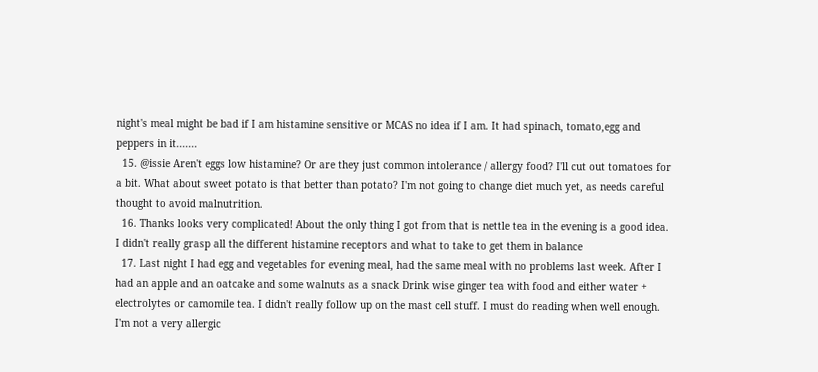night's meal might be bad if I am histamine sensitive or MCAS no idea if I am. It had spinach, tomato,egg and peppers in it.......
  15. @issie Aren't eggs low histamine? Or are they just common intolerance / allergy food? I'll cut out tomatoes for a bit. What about sweet potato is that better than potato? I'm not going to change diet much yet, as needs careful thought to avoid malnutrition.
  16. Thanks looks very complicated! About the only thing I got from that is nettle tea in the evening is a good idea. I didn't really grasp all the different histamine receptors and what to take to get them in balance
  17. Last night I had egg and vegetables for evening meal, had the same meal with no problems last week. After I had an apple and an oatcake and some walnuts as a snack Drink wise ginger tea with food and either water + electrolytes or camomile tea. I didn't really follow up on the mast cell stuff. I must do reading when well enough. I'm not a very allergic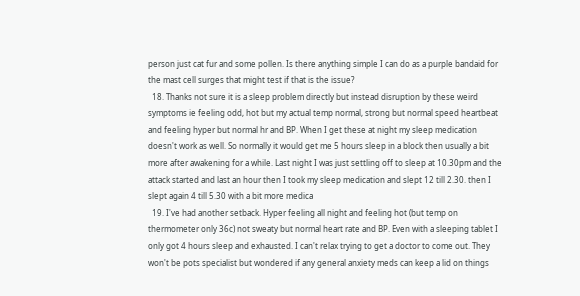person just cat fur and some pollen. Is there anything simple I can do as a purple bandaid for the mast cell surges that might test if that is the issue?
  18. Thanks not sure it is a sleep problem directly but instead disruption by these weird symptoms ie feeling odd, hot but my actual temp normal, strong but normal speed heartbeat and feeling hyper but normal hr and BP. When I get these at night my sleep medication doesn't work as well. So normally it would get me 5 hours sleep in a block then usually a bit more after awakening for a while. Last night I was just settling off to sleep at 10.30pm and the attack started and last an hour then I took my sleep medication and slept 12 till 2.30. then I slept again 4 till 5.30 with a bit more medica
  19. I've had another setback. Hyper feeling all night and feeling hot (but temp on thermometer only 36c) not sweaty but normal heart rate and BP. Even with a sleeping tablet I only got 4 hours sleep and exhausted. I can't relax trying to get a doctor to come out. They won't be pots specialist but wondered if any general anxiety meds can keep a lid on things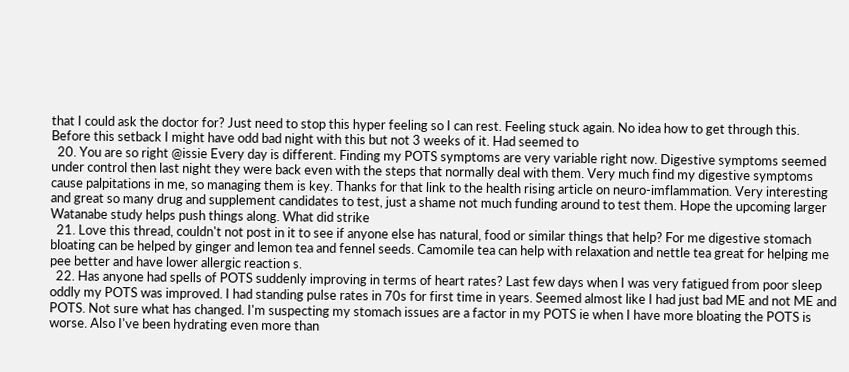that I could ask the doctor for? Just need to stop this hyper feeling so I can rest. Feeling stuck again. No idea how to get through this. Before this setback I might have odd bad night with this but not 3 weeks of it. Had seemed to
  20. You are so right @issie Every day is different. Finding my POTS symptoms are very variable right now. Digestive symptoms seemed under control then last night they were back even with the steps that normally deal with them. Very much find my digestive symptoms cause palpitations in me, so managing them is key. Thanks for that link to the health rising article on neuro-imflammation. Very interesting and great so many drug and supplement candidates to test, just a shame not much funding around to test them. Hope the upcoming larger Watanabe study helps push things along. What did strike
  21. Love this thread, couldn't not post in it to see if anyone else has natural, food or similar things that help? For me digestive stomach bloating can be helped by ginger and lemon tea and fennel seeds. Camomile tea can help with relaxation and nettle tea great for helping me pee better and have lower allergic reaction s.
  22. Has anyone had spells of POTS suddenly improving in terms of heart rates? Last few days when I was very fatigued from poor sleep oddly my POTS was improved. I had standing pulse rates in 70s for first time in years. Seemed almost like I had just bad ME and not ME and POTS. Not sure what has changed. I'm suspecting my stomach issues are a factor in my POTS ie when I have more bloating the POTS is worse. Also I've been hydrating even more than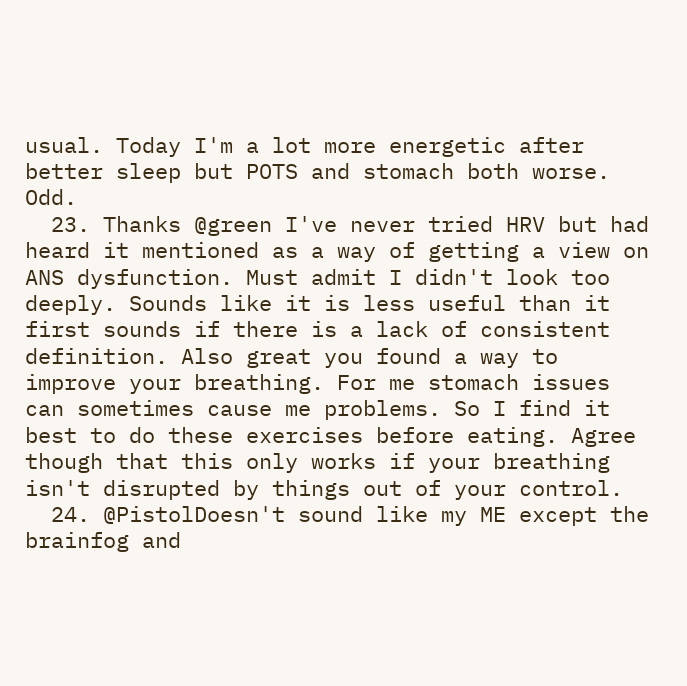usual. Today I'm a lot more energetic after better sleep but POTS and stomach both worse. Odd.
  23. Thanks @green I've never tried HRV but had heard it mentioned as a way of getting a view on ANS dysfunction. Must admit I didn't look too deeply. Sounds like it is less useful than it first sounds if there is a lack of consistent definition. Also great you found a way to improve your breathing. For me stomach issues can sometimes cause me problems. So I find it best to do these exercises before eating. Agree though that this only works if your breathing isn't disrupted by things out of your control.
  24. @PistolDoesn't sound like my ME except the brainfog and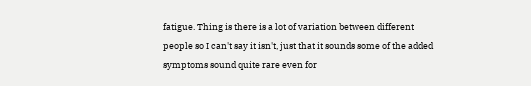fatigue. Thing is there is a lot of variation between different people so I can't say it isn't, just that it sounds some of the added symptoms sound quite rare even for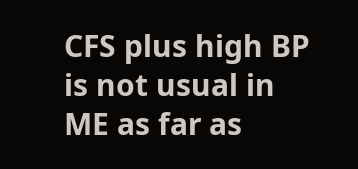CFS plus high BP is not usual in ME as far as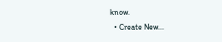know.
  • Create New...